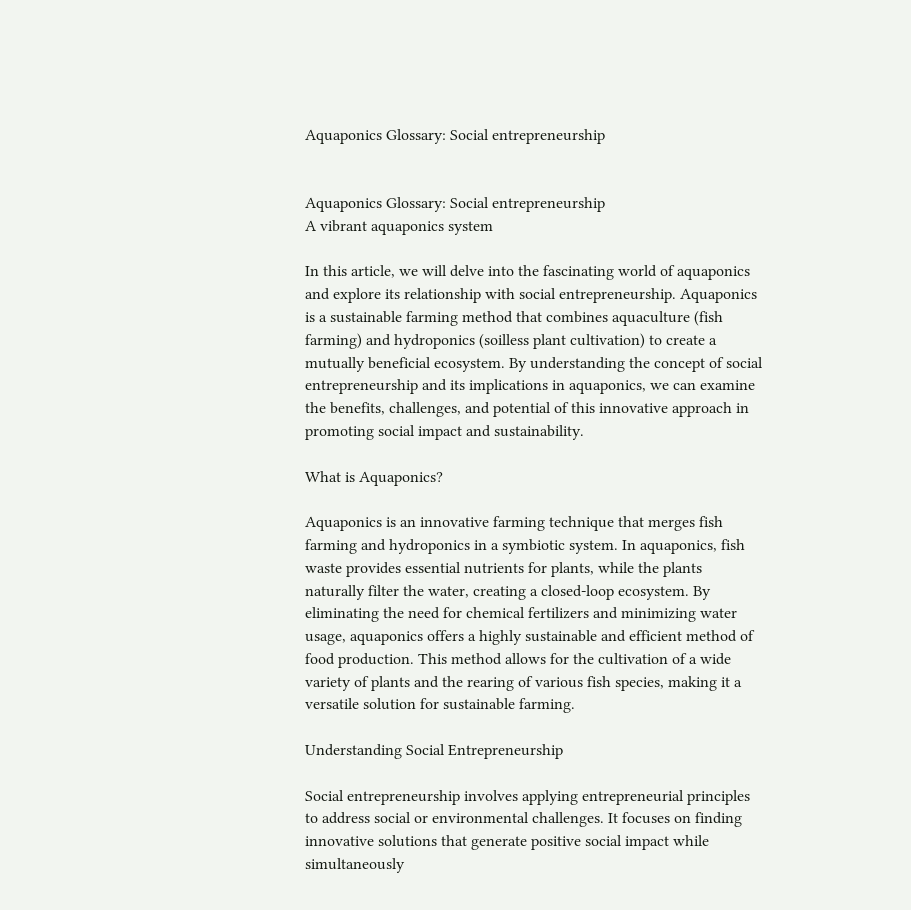Aquaponics Glossary: Social entrepreneurship


Aquaponics Glossary: Social entrepreneurship
A vibrant aquaponics system

In this article, we will delve into the fascinating world of aquaponics and explore its relationship with social entrepreneurship. Aquaponics is a sustainable farming method that combines aquaculture (fish farming) and hydroponics (soilless plant cultivation) to create a mutually beneficial ecosystem. By understanding the concept of social entrepreneurship and its implications in aquaponics, we can examine the benefits, challenges, and potential of this innovative approach in promoting social impact and sustainability.

What is Aquaponics?

Aquaponics is an innovative farming technique that merges fish farming and hydroponics in a symbiotic system. In aquaponics, fish waste provides essential nutrients for plants, while the plants naturally filter the water, creating a closed-loop ecosystem. By eliminating the need for chemical fertilizers and minimizing water usage, aquaponics offers a highly sustainable and efficient method of food production. This method allows for the cultivation of a wide variety of plants and the rearing of various fish species, making it a versatile solution for sustainable farming.

Understanding Social Entrepreneurship

Social entrepreneurship involves applying entrepreneurial principles to address social or environmental challenges. It focuses on finding innovative solutions that generate positive social impact while simultaneously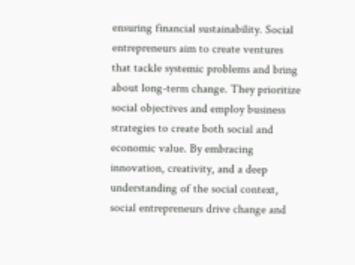ensuring financial sustainability. Social entrepreneurs aim to create ventures that tackle systemic problems and bring about long-term change. They prioritize social objectives and employ business strategies to create both social and economic value. By embracing innovation, creativity, and a deep understanding of the social context, social entrepreneurs drive change and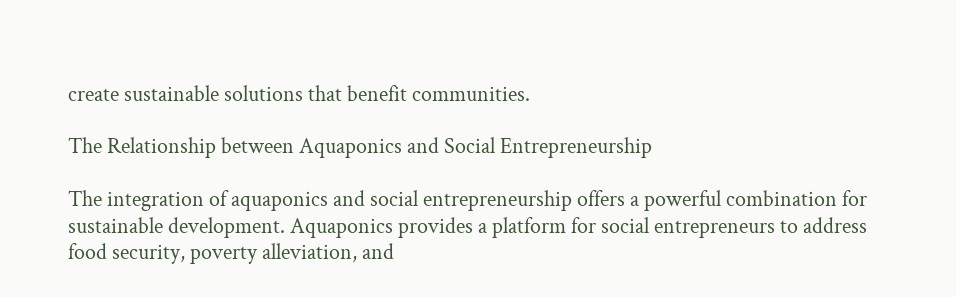create sustainable solutions that benefit communities.

The Relationship between Aquaponics and Social Entrepreneurship

The integration of aquaponics and social entrepreneurship offers a powerful combination for sustainable development. Aquaponics provides a platform for social entrepreneurs to address food security, poverty alleviation, and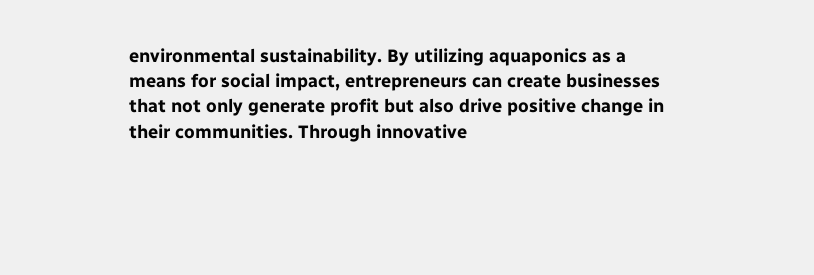environmental sustainability. By utilizing aquaponics as a means for social impact, entrepreneurs can create businesses that not only generate profit but also drive positive change in their communities. Through innovative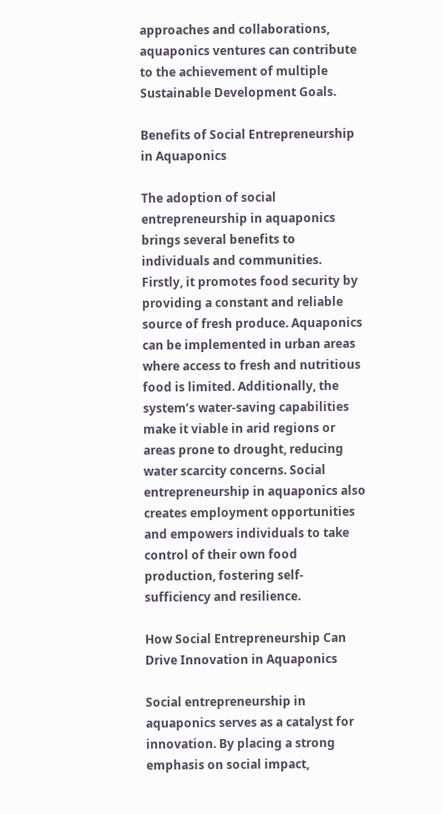approaches and collaborations, aquaponics ventures can contribute to the achievement of multiple Sustainable Development Goals.

Benefits of Social Entrepreneurship in Aquaponics

The adoption of social entrepreneurship in aquaponics brings several benefits to individuals and communities. Firstly, it promotes food security by providing a constant and reliable source of fresh produce. Aquaponics can be implemented in urban areas where access to fresh and nutritious food is limited. Additionally, the system’s water-saving capabilities make it viable in arid regions or areas prone to drought, reducing water scarcity concerns. Social entrepreneurship in aquaponics also creates employment opportunities and empowers individuals to take control of their own food production, fostering self-sufficiency and resilience.

How Social Entrepreneurship Can Drive Innovation in Aquaponics

Social entrepreneurship in aquaponics serves as a catalyst for innovation. By placing a strong emphasis on social impact,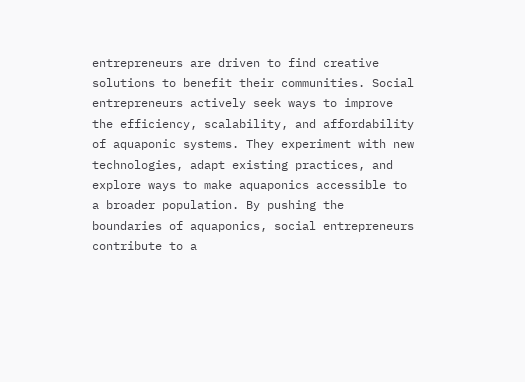entrepreneurs are driven to find creative solutions to benefit their communities. Social entrepreneurs actively seek ways to improve the efficiency, scalability, and affordability of aquaponic systems. They experiment with new technologies, adapt existing practices, and explore ways to make aquaponics accessible to a broader population. By pushing the boundaries of aquaponics, social entrepreneurs contribute to a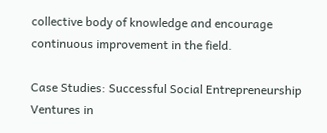collective body of knowledge and encourage continuous improvement in the field.

Case Studies: Successful Social Entrepreneurship Ventures in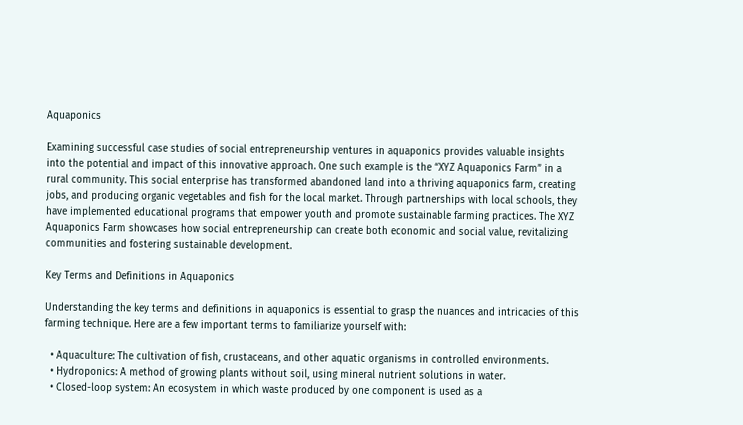Aquaponics

Examining successful case studies of social entrepreneurship ventures in aquaponics provides valuable insights into the potential and impact of this innovative approach. One such example is the “XYZ Aquaponics Farm” in a rural community. This social enterprise has transformed abandoned land into a thriving aquaponics farm, creating jobs, and producing organic vegetables and fish for the local market. Through partnerships with local schools, they have implemented educational programs that empower youth and promote sustainable farming practices. The XYZ Aquaponics Farm showcases how social entrepreneurship can create both economic and social value, revitalizing communities and fostering sustainable development.

Key Terms and Definitions in Aquaponics

Understanding the key terms and definitions in aquaponics is essential to grasp the nuances and intricacies of this farming technique. Here are a few important terms to familiarize yourself with:

  • Aquaculture: The cultivation of fish, crustaceans, and other aquatic organisms in controlled environments.
  • Hydroponics: A method of growing plants without soil, using mineral nutrient solutions in water.
  • Closed-loop system: An ecosystem in which waste produced by one component is used as a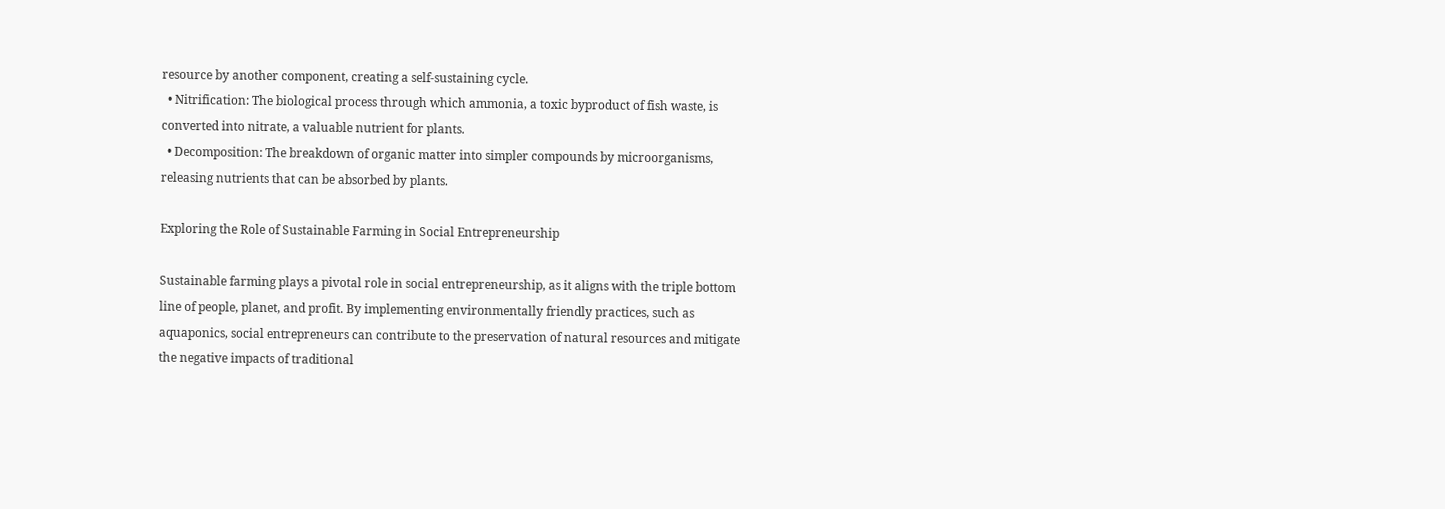resource by another component, creating a self-sustaining cycle.
  • Nitrification: The biological process through which ammonia, a toxic byproduct of fish waste, is converted into nitrate, a valuable nutrient for plants.
  • Decomposition: The breakdown of organic matter into simpler compounds by microorganisms, releasing nutrients that can be absorbed by plants.

Exploring the Role of Sustainable Farming in Social Entrepreneurship

Sustainable farming plays a pivotal role in social entrepreneurship, as it aligns with the triple bottom line of people, planet, and profit. By implementing environmentally friendly practices, such as aquaponics, social entrepreneurs can contribute to the preservation of natural resources and mitigate the negative impacts of traditional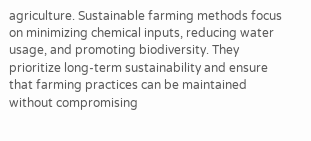agriculture. Sustainable farming methods focus on minimizing chemical inputs, reducing water usage, and promoting biodiversity. They prioritize long-term sustainability and ensure that farming practices can be maintained without compromising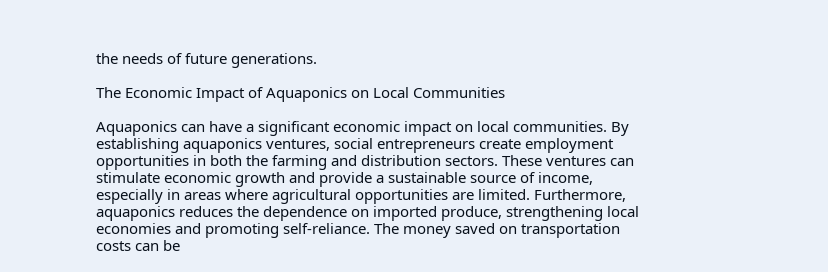the needs of future generations.

The Economic Impact of Aquaponics on Local Communities

Aquaponics can have a significant economic impact on local communities. By establishing aquaponics ventures, social entrepreneurs create employment opportunities in both the farming and distribution sectors. These ventures can stimulate economic growth and provide a sustainable source of income, especially in areas where agricultural opportunities are limited. Furthermore, aquaponics reduces the dependence on imported produce, strengthening local economies and promoting self-reliance. The money saved on transportation costs can be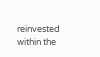reinvested within the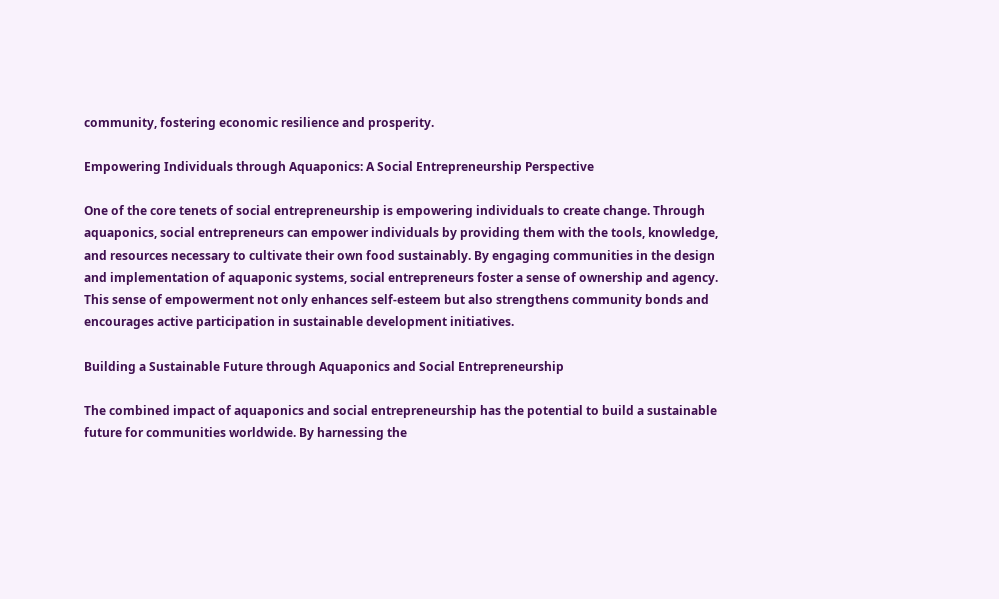community, fostering economic resilience and prosperity.

Empowering Individuals through Aquaponics: A Social Entrepreneurship Perspective

One of the core tenets of social entrepreneurship is empowering individuals to create change. Through aquaponics, social entrepreneurs can empower individuals by providing them with the tools, knowledge, and resources necessary to cultivate their own food sustainably. By engaging communities in the design and implementation of aquaponic systems, social entrepreneurs foster a sense of ownership and agency. This sense of empowerment not only enhances self-esteem but also strengthens community bonds and encourages active participation in sustainable development initiatives.

Building a Sustainable Future through Aquaponics and Social Entrepreneurship

The combined impact of aquaponics and social entrepreneurship has the potential to build a sustainable future for communities worldwide. By harnessing the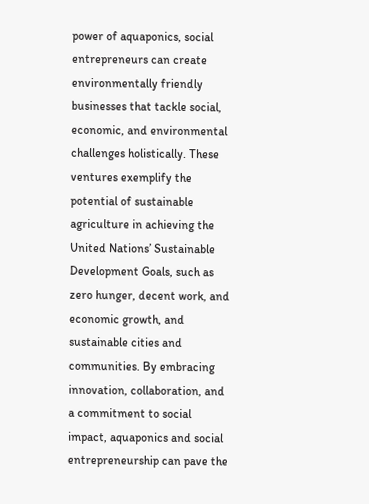power of aquaponics, social entrepreneurs can create environmentally friendly businesses that tackle social, economic, and environmental challenges holistically. These ventures exemplify the potential of sustainable agriculture in achieving the United Nations’ Sustainable Development Goals, such as zero hunger, decent work, and economic growth, and sustainable cities and communities. By embracing innovation, collaboration, and a commitment to social impact, aquaponics and social entrepreneurship can pave the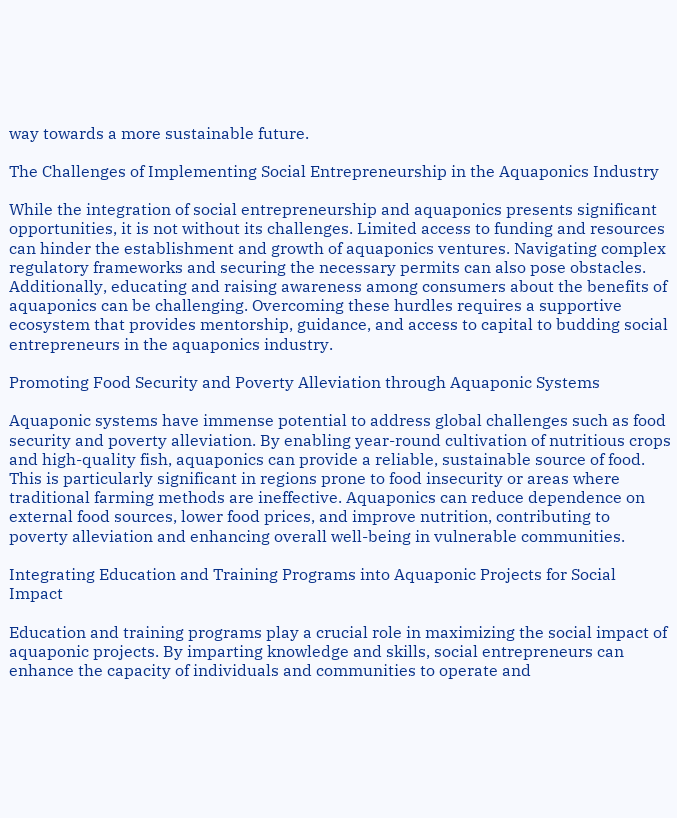way towards a more sustainable future.

The Challenges of Implementing Social Entrepreneurship in the Aquaponics Industry

While the integration of social entrepreneurship and aquaponics presents significant opportunities, it is not without its challenges. Limited access to funding and resources can hinder the establishment and growth of aquaponics ventures. Navigating complex regulatory frameworks and securing the necessary permits can also pose obstacles. Additionally, educating and raising awareness among consumers about the benefits of aquaponics can be challenging. Overcoming these hurdles requires a supportive ecosystem that provides mentorship, guidance, and access to capital to budding social entrepreneurs in the aquaponics industry.

Promoting Food Security and Poverty Alleviation through Aquaponic Systems

Aquaponic systems have immense potential to address global challenges such as food security and poverty alleviation. By enabling year-round cultivation of nutritious crops and high-quality fish, aquaponics can provide a reliable, sustainable source of food. This is particularly significant in regions prone to food insecurity or areas where traditional farming methods are ineffective. Aquaponics can reduce dependence on external food sources, lower food prices, and improve nutrition, contributing to poverty alleviation and enhancing overall well-being in vulnerable communities.

Integrating Education and Training Programs into Aquaponic Projects for Social Impact

Education and training programs play a crucial role in maximizing the social impact of aquaponic projects. By imparting knowledge and skills, social entrepreneurs can enhance the capacity of individuals and communities to operate and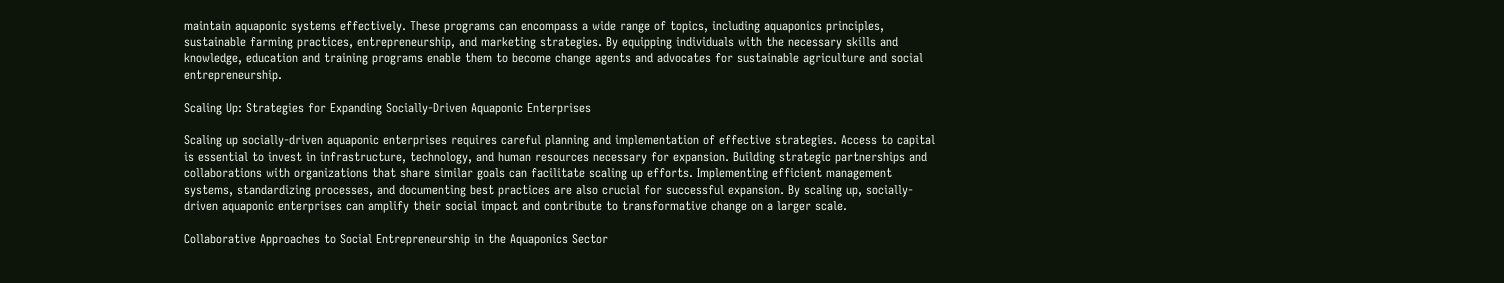maintain aquaponic systems effectively. These programs can encompass a wide range of topics, including aquaponics principles, sustainable farming practices, entrepreneurship, and marketing strategies. By equipping individuals with the necessary skills and knowledge, education and training programs enable them to become change agents and advocates for sustainable agriculture and social entrepreneurship.

Scaling Up: Strategies for Expanding Socially-Driven Aquaponic Enterprises

Scaling up socially-driven aquaponic enterprises requires careful planning and implementation of effective strategies. Access to capital is essential to invest in infrastructure, technology, and human resources necessary for expansion. Building strategic partnerships and collaborations with organizations that share similar goals can facilitate scaling up efforts. Implementing efficient management systems, standardizing processes, and documenting best practices are also crucial for successful expansion. By scaling up, socially-driven aquaponic enterprises can amplify their social impact and contribute to transformative change on a larger scale.

Collaborative Approaches to Social Entrepreneurship in the Aquaponics Sector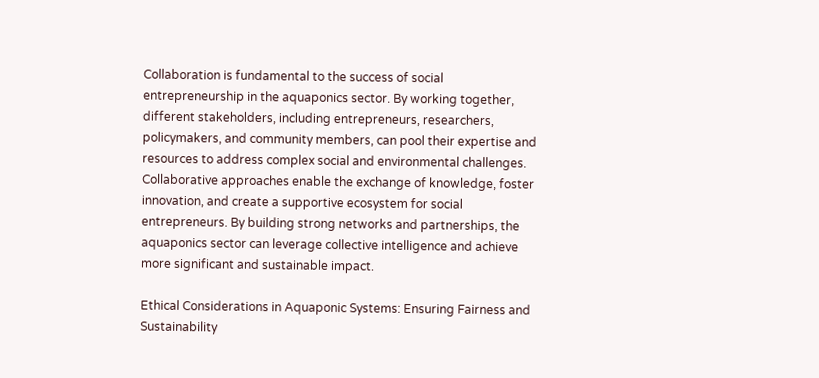Collaboration is fundamental to the success of social entrepreneurship in the aquaponics sector. By working together, different stakeholders, including entrepreneurs, researchers, policymakers, and community members, can pool their expertise and resources to address complex social and environmental challenges. Collaborative approaches enable the exchange of knowledge, foster innovation, and create a supportive ecosystem for social entrepreneurs. By building strong networks and partnerships, the aquaponics sector can leverage collective intelligence and achieve more significant and sustainable impact.

Ethical Considerations in Aquaponic Systems: Ensuring Fairness and Sustainability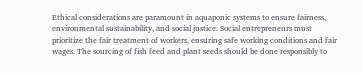Ethical considerations are paramount in aquaponic systems to ensure fairness, environmental sustainability, and social justice. Social entrepreneurs must prioritize the fair treatment of workers, ensuring safe working conditions and fair wages. The sourcing of fish feed and plant seeds should be done responsibly to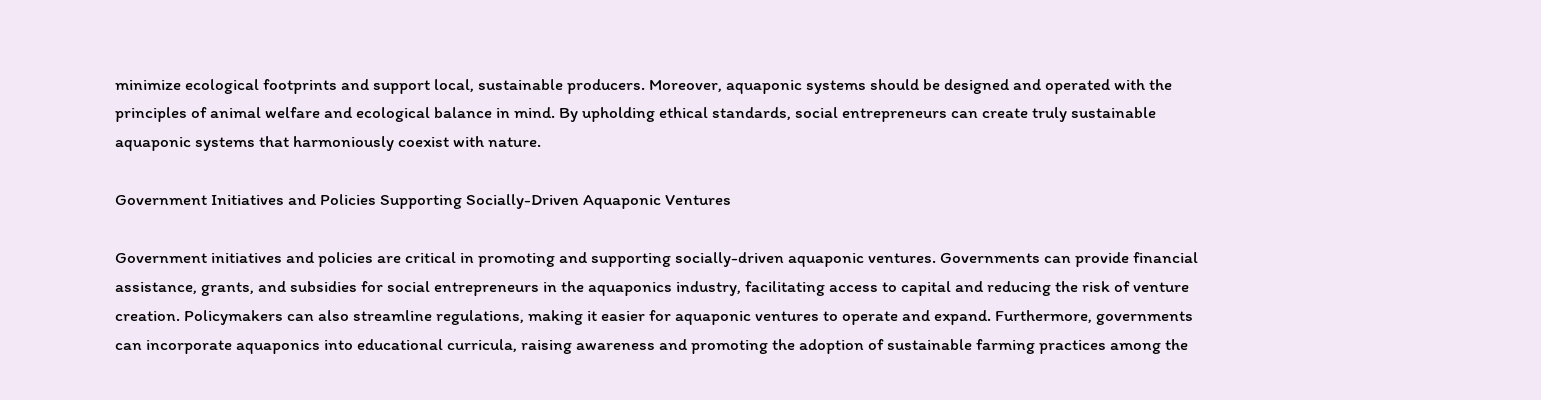minimize ecological footprints and support local, sustainable producers. Moreover, aquaponic systems should be designed and operated with the principles of animal welfare and ecological balance in mind. By upholding ethical standards, social entrepreneurs can create truly sustainable aquaponic systems that harmoniously coexist with nature.

Government Initiatives and Policies Supporting Socially-Driven Aquaponic Ventures

Government initiatives and policies are critical in promoting and supporting socially-driven aquaponic ventures. Governments can provide financial assistance, grants, and subsidies for social entrepreneurs in the aquaponics industry, facilitating access to capital and reducing the risk of venture creation. Policymakers can also streamline regulations, making it easier for aquaponic ventures to operate and expand. Furthermore, governments can incorporate aquaponics into educational curricula, raising awareness and promoting the adoption of sustainable farming practices among the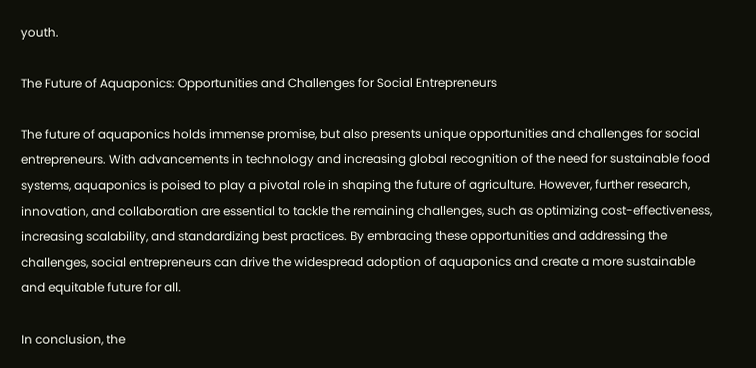youth.

The Future of Aquaponics: Opportunities and Challenges for Social Entrepreneurs

The future of aquaponics holds immense promise, but also presents unique opportunities and challenges for social entrepreneurs. With advancements in technology and increasing global recognition of the need for sustainable food systems, aquaponics is poised to play a pivotal role in shaping the future of agriculture. However, further research, innovation, and collaboration are essential to tackle the remaining challenges, such as optimizing cost-effectiveness, increasing scalability, and standardizing best practices. By embracing these opportunities and addressing the challenges, social entrepreneurs can drive the widespread adoption of aquaponics and create a more sustainable and equitable future for all.

In conclusion, the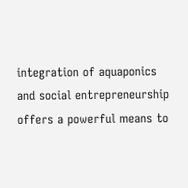integration of aquaponics and social entrepreneurship offers a powerful means to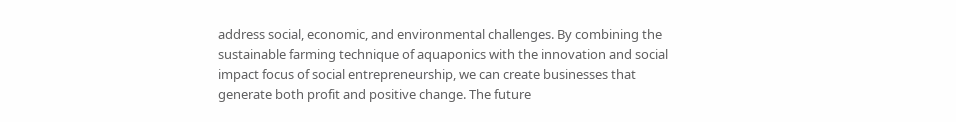address social, economic, and environmental challenges. By combining the sustainable farming technique of aquaponics with the innovation and social impact focus of social entrepreneurship, we can create businesses that generate both profit and positive change. The future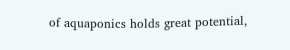of aquaponics holds great potential,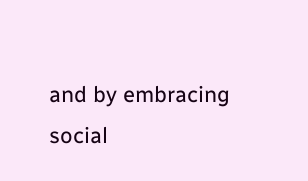and by embracing social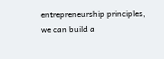entrepreneurship principles, we can build a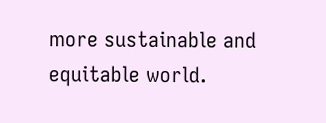more sustainable and equitable world.